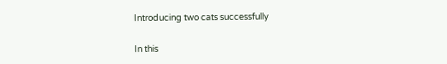Introducing two cats successfully

In this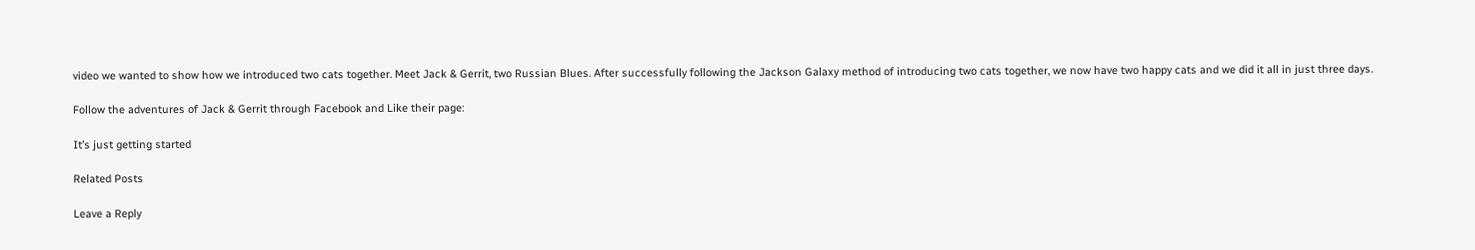video we wanted to show how we introduced two cats together. Meet Jack & Gerrit, two Russian Blues. After successfully following the Jackson Galaxy method of introducing two cats together, we now have two happy cats and we did it all in just three days.

Follow the adventures of Jack & Gerrit through Facebook and Like their page:

It’s just getting started

Related Posts

Leave a Reply